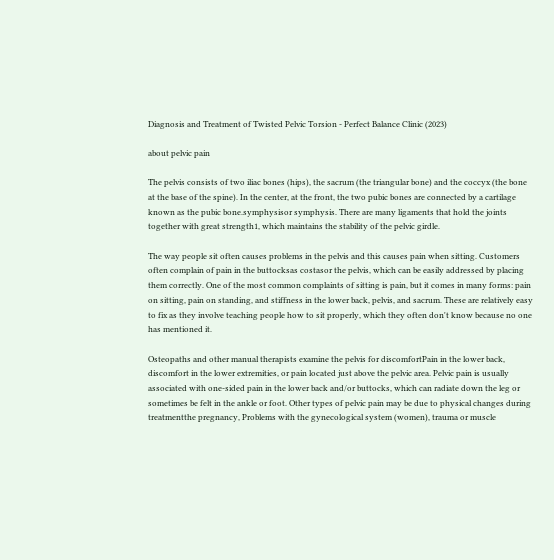Diagnosis and Treatment of Twisted Pelvic Torsion - Perfect Balance Clinic (2023)

about pelvic pain

The pelvis consists of two iliac bones (hips), the sacrum (the triangular bone) and the coccyx (the bone at the base of the spine). In the center, at the front, the two pubic bones are connected by a cartilage known as the pubic bone.symphysisor symphysis. There are many ligaments that hold the joints together with great strength1, which maintains the stability of the pelvic girdle.

The way people sit often causes problems in the pelvis and this causes pain when sitting. Customers often complain of pain in the buttocksas costasor the pelvis, which can be easily addressed by placing them correctly. One of the most common complaints of sitting is pain, but it comes in many forms: pain on sitting, pain on standing, and stiffness in the lower back, pelvis, and sacrum. These are relatively easy to fix as they involve teaching people how to sit properly, which they often don't know because no one has mentioned it.

Osteopaths and other manual therapists examine the pelvis for discomfortPain in the lower back, discomfort in the lower extremities, or pain located just above the pelvic area. Pelvic pain is usually associated with one-sided pain in the lower back and/or buttocks, which can radiate down the leg or sometimes be felt in the ankle or foot. Other types of pelvic pain may be due to physical changes during treatmentthe pregnancy, Problems with the gynecological system (women), trauma or muscle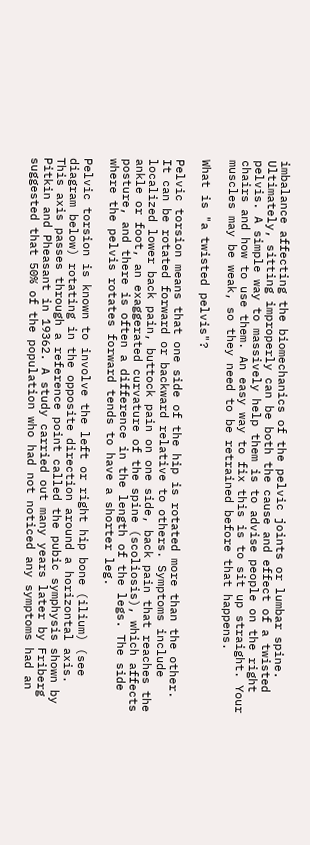imbalance affecting the biomechanics of the pelvic joints or lumbar spine. Ultimately, sitting improperly can be both the cause and effect of a twisted pelvis. A simple way to massively help them is to advise people on the right chairs and how to use them. An easy way to fix this is to sit up straight. Your muscles may be weak, so they need to be retrained before that happens.

What is "a twisted pelvis"?

Pelvic torsion means that one side of the hip is rotated more than the other. It can be rotated forward or backward relative to others. Symptoms include localized lower back pain, buttock pain on one side, back pain that reaches the ankle or foot, an exaggerated curvature of the spine (scoliosis), which affects posture, and there is often a difference in the length of the legs. The side where the pelvis rotates forward tends to have a shorter leg.

Pelvic torsion is known to involve the left or right hip bone (ilium) (see diagram below) rotating in the opposite direction around a horizontal axis. This axis passes through a reference point called the pubic symphysis shown by Pitkin and Pheasant in 19362. A study carried out many years later by Friberg suggested that 50% of the population who had not noticed any symptoms had an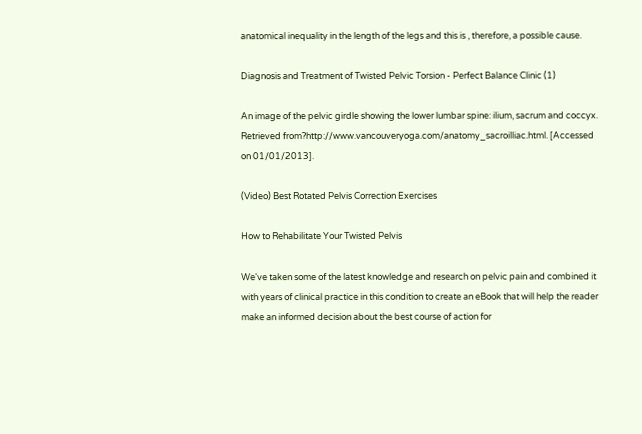anatomical inequality in the length of the legs and this is , therefore, a possible cause.

Diagnosis and Treatment of Twisted Pelvic Torsion - Perfect Balance Clinic (1)

An image of the pelvic girdle showing the lower lumbar spine: ilium, sacrum and coccyx.
Retrieved from?http://www.vancouveryoga.com/anatomy_sacroilliac.html. [Accessed on 01/01/2013].

(Video) Best Rotated Pelvis Correction Exercises

How to Rehabilitate Your Twisted Pelvis

We've taken some of the latest knowledge and research on pelvic pain and combined it with years of clinical practice in this condition to create an eBook that will help the reader make an informed decision about the best course of action for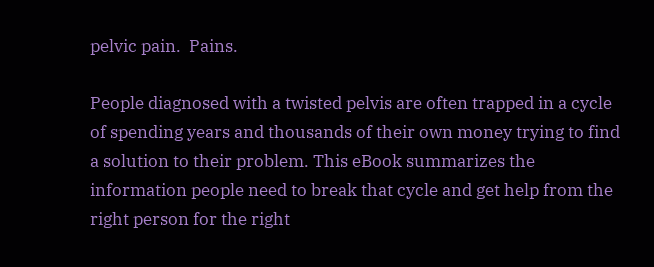pelvic pain.  Pains.

People diagnosed with a twisted pelvis are often trapped in a cycle of spending years and thousands of their own money trying to find a solution to their problem. This eBook summarizes the information people need to break that cycle and get help from the right person for the right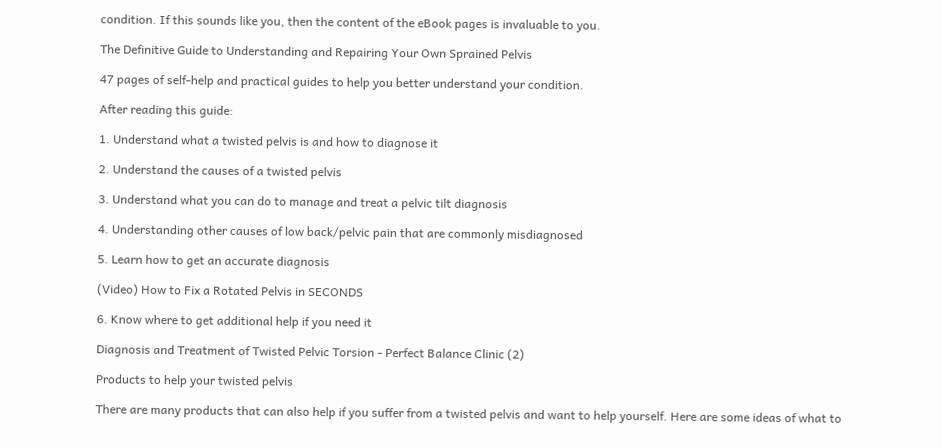condition. If this sounds like you, then the content of the eBook pages is invaluable to you.

The Definitive Guide to Understanding and Repairing Your Own Sprained Pelvis

47 pages of self-help and practical guides to help you better understand your condition.

After reading this guide:

1. Understand what a twisted pelvis is and how to diagnose it

2. Understand the causes of a twisted pelvis

3. Understand what you can do to manage and treat a pelvic tilt diagnosis

4. Understanding other causes of low back/pelvic pain that are commonly misdiagnosed

5. Learn how to get an accurate diagnosis

(Video) How to Fix a Rotated Pelvis in SECONDS

6. Know where to get additional help if you need it

Diagnosis and Treatment of Twisted Pelvic Torsion - Perfect Balance Clinic (2)

Products to help your twisted pelvis

There are many products that can also help if you suffer from a twisted pelvis and want to help yourself. Here are some ideas of what to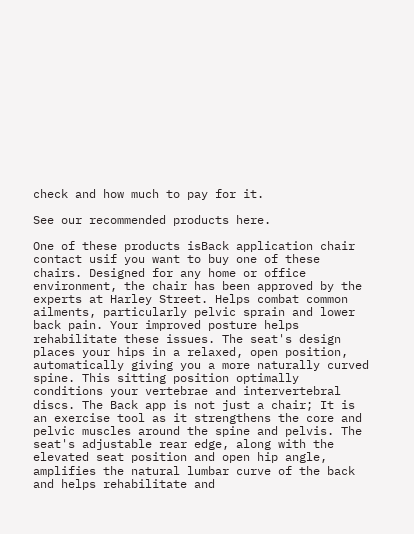check and how much to pay for it.

See our recommended products here.

One of these products isBack application chair contact usif you want to buy one of these chairs. Designed for any home or office environment, the chair has been approved by the experts at Harley Street. Helps combat common ailments, particularly pelvic sprain and lower back pain. Your improved posture helps rehabilitate these issues. The seat's design places your hips in a relaxed, open position, automatically giving you a more naturally curved spine. This sitting position optimally conditions your vertebrae and intervertebral discs. The Back app is not just a chair; It is an exercise tool as it strengthens the core and pelvic muscles around the spine and pelvis. The seat's adjustable rear edge, along with the elevated seat position and open hip angle, amplifies the natural lumbar curve of the back and helps rehabilitate and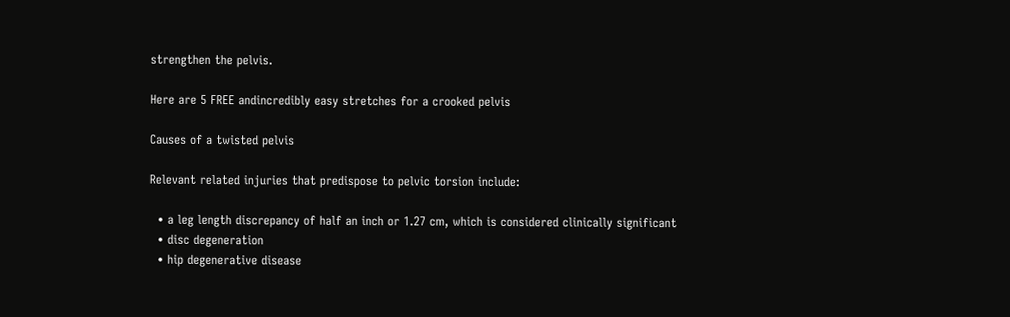strengthen the pelvis.

Here are 5 FREE andincredibly easy stretches for a crooked pelvis

Causes of a twisted pelvis

Relevant related injuries that predispose to pelvic torsion include:

  • a leg length discrepancy of half an inch or 1.27 cm, which is considered clinically significant
  • disc degeneration
  • hip degenerative disease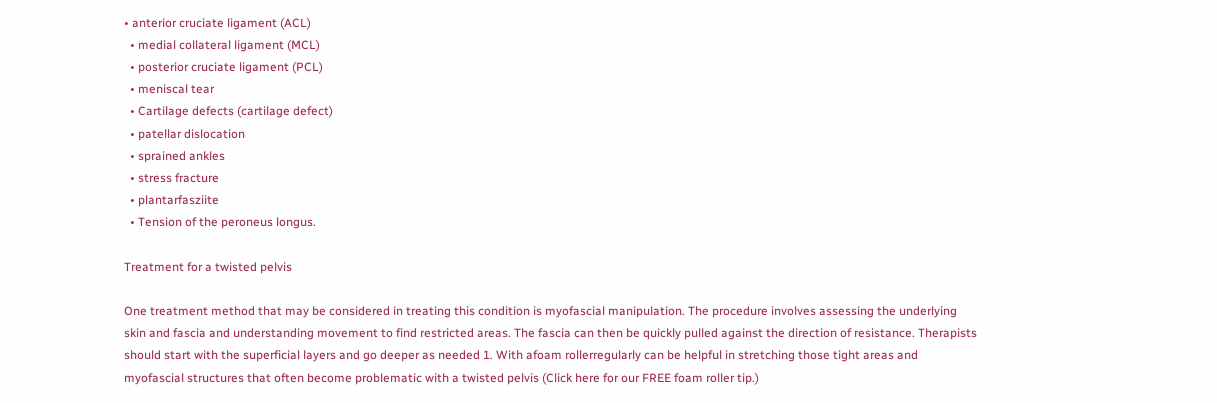• anterior cruciate ligament (ACL)
  • medial collateral ligament (MCL)
  • posterior cruciate ligament (PCL)
  • meniscal tear
  • Cartilage defects (cartilage defect)
  • patellar dislocation
  • sprained ankles
  • stress fracture
  • plantarfasziite
  • Tension of the peroneus longus.

Treatment for a twisted pelvis

One treatment method that may be considered in treating this condition is myofascial manipulation. The procedure involves assessing the underlying skin and fascia and understanding movement to find restricted areas. The fascia can then be quickly pulled against the direction of resistance. Therapists should start with the superficial layers and go deeper as needed 1. With afoam rollerregularly can be helpful in stretching those tight areas and myofascial structures that often become problematic with a twisted pelvis (Click here for our FREE foam roller tip.)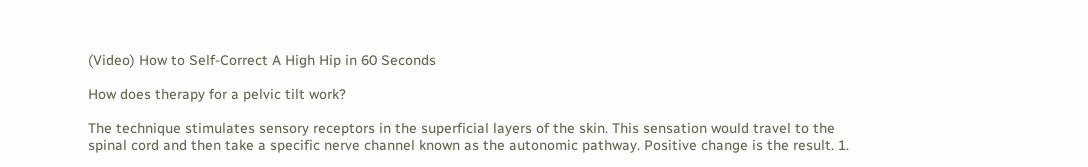(Video) How to Self-Correct A High Hip in 60 Seconds

How does therapy for a pelvic tilt work?

The technique stimulates sensory receptors in the superficial layers of the skin. This sensation would travel to the spinal cord and then take a specific nerve channel known as the autonomic pathway. Positive change is the result. 1.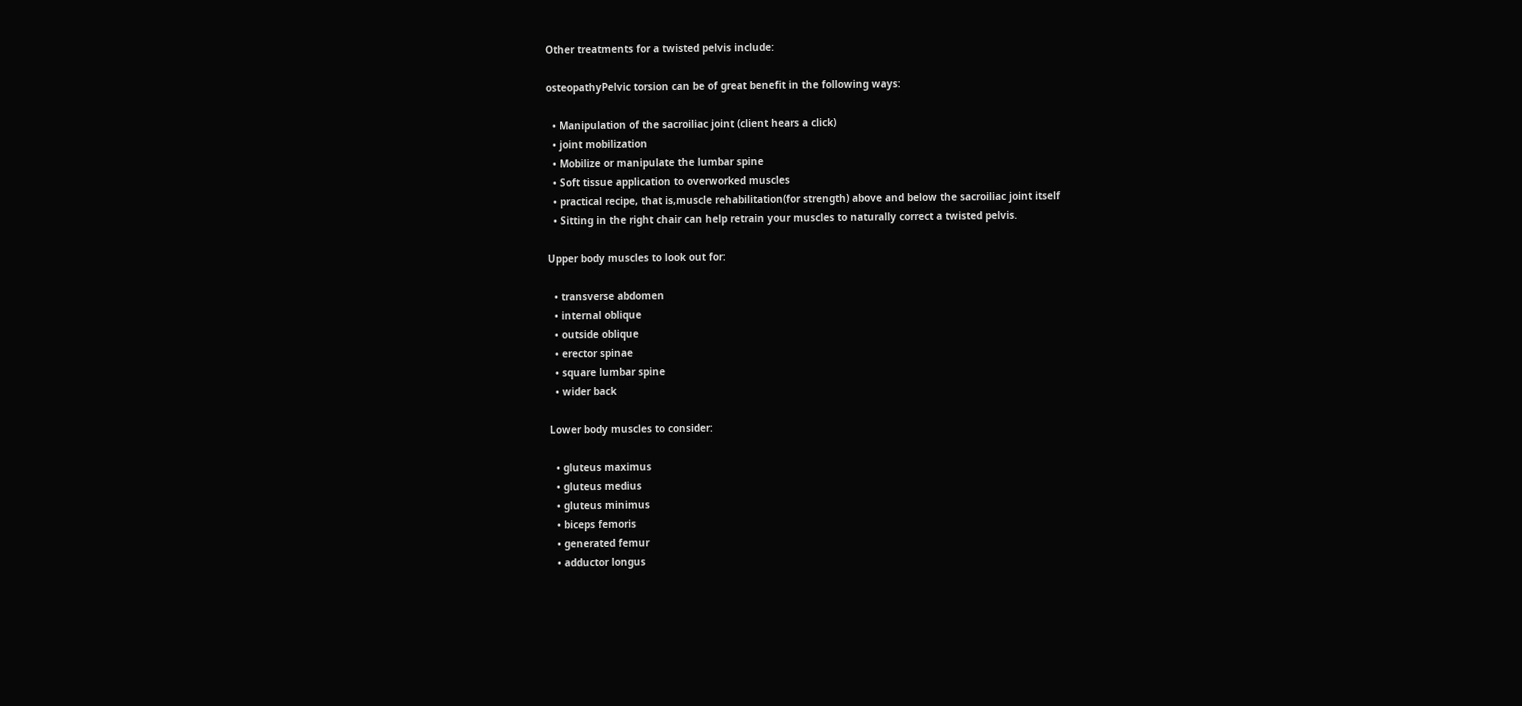Other treatments for a twisted pelvis include:

osteopathyPelvic torsion can be of great benefit in the following ways:

  • Manipulation of the sacroiliac joint (client hears a click)
  • joint mobilization
  • Mobilize or manipulate the lumbar spine
  • Soft tissue application to overworked muscles
  • practical recipe, that is,muscle rehabilitation(for strength) above and below the sacroiliac joint itself
  • Sitting in the right chair can help retrain your muscles to naturally correct a twisted pelvis.

Upper body muscles to look out for:

  • transverse abdomen
  • internal oblique
  • outside oblique
  • erector spinae
  • square lumbar spine
  • wider back

Lower body muscles to consider:

  • gluteus maximus
  • gluteus medius
  • gluteus minimus
  • biceps femoris
  • generated femur
  • adductor longus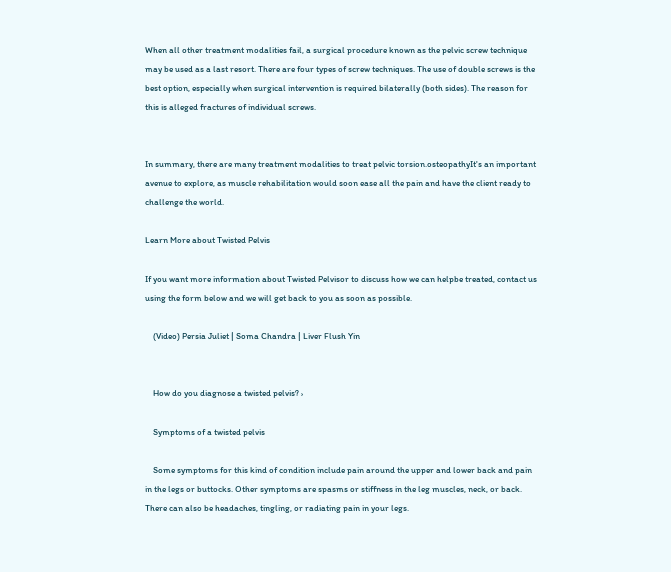When all other treatment modalities fail, a surgical procedure known as the pelvic screw technique may be used as a last resort. There are four types of screw techniques. The use of double screws is the best option, especially when surgical intervention is required bilaterally (both sides). The reason for this is alleged fractures of individual screws.


In summary, there are many treatment modalities to treat pelvic torsion.osteopathyIt's an important avenue to explore, as muscle rehabilitation would soon ease all the pain and have the client ready to challenge the world.

Learn More about Twisted Pelvis

If you want more information about Twisted Pelvisor to discuss how we can helpbe treated, contact us using the form below and we will get back to you as soon as possible.

    (Video) Persia Juliet | Soma Chandra | Liver Flush Yin


    How do you diagnose a twisted pelvis? ›

    Symptoms of a twisted pelvis

    Some symptoms for this kind of condition include pain around the upper and lower back and pain in the legs or buttocks. Other symptoms are spasms or stiffness in the leg muscles, neck, or back. There can also be headaches, tingling, or radiating pain in your legs.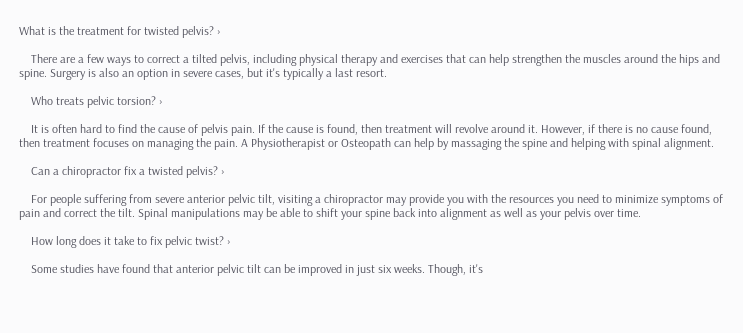What is the treatment for twisted pelvis? ›

    There are a few ways to correct a tilted pelvis, including physical therapy and exercises that can help strengthen the muscles around the hips and spine. Surgery is also an option in severe cases, but it's typically a last resort.

    Who treats pelvic torsion? ›

    It is often hard to find the cause of pelvis pain. If the cause is found, then treatment will revolve around it. However, if there is no cause found, then treatment focuses on managing the pain. A Physiotherapist or Osteopath can help by massaging the spine and helping with spinal alignment.

    Can a chiropractor fix a twisted pelvis? ›

    For people suffering from severe anterior pelvic tilt, visiting a chiropractor may provide you with the resources you need to minimize symptoms of pain and correct the tilt. Spinal manipulations may be able to shift your spine back into alignment as well as your pelvis over time.

    How long does it take to fix pelvic twist? ›

    Some studies have found that anterior pelvic tilt can be improved in just six weeks. Though, it's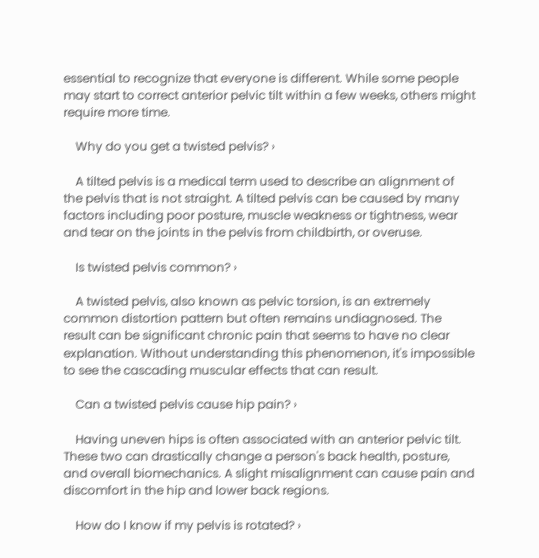essential to recognize that everyone is different. While some people may start to correct anterior pelvic tilt within a few weeks, others might require more time.

    Why do you get a twisted pelvis? ›

    A tilted pelvis is a medical term used to describe an alignment of the pelvis that is not straight. A tilted pelvis can be caused by many factors including poor posture, muscle weakness or tightness, wear and tear on the joints in the pelvis from childbirth, or overuse.

    Is twisted pelvis common? ›

    A twisted pelvis, also known as pelvic torsion, is an extremely common distortion pattern but often remains undiagnosed. The result can be significant chronic pain that seems to have no clear explanation. Without understanding this phenomenon, it's impossible to see the cascading muscular effects that can result.

    Can a twisted pelvis cause hip pain? ›

    Having uneven hips is often associated with an anterior pelvic tilt. These two can drastically change a person's back health, posture, and overall biomechanics. A slight misalignment can cause pain and discomfort in the hip and lower back regions.

    How do I know if my pelvis is rotated? ›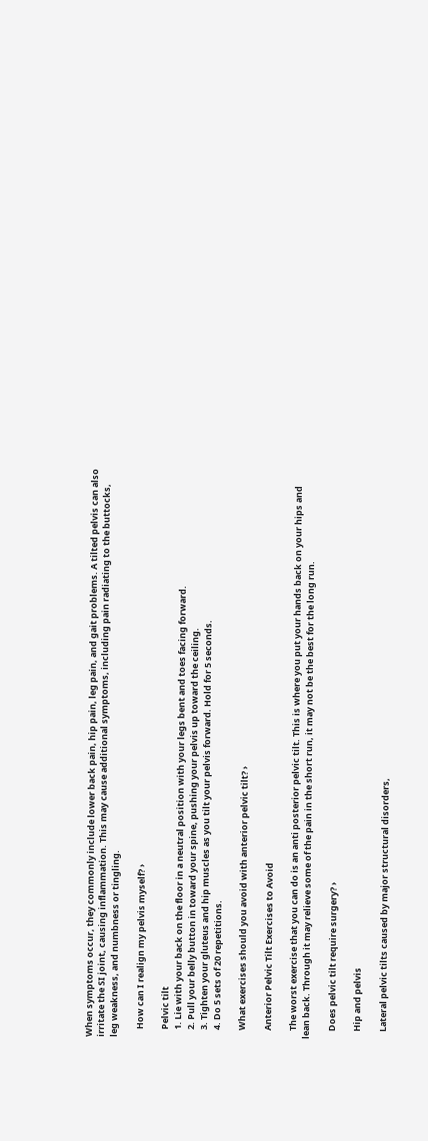When symptoms occur, they commonly include lower back pain, hip pain, leg pain, and gait problems. A tilted pelvis can also irritate the SI joint, causing inflammation. This may cause additional symptoms, including pain radiating to the buttocks, leg weakness, and numbness or tingling.

    How can I realign my pelvis myself? ›

    Pelvic tilt
    1. Lie with your back on the floor in a neutral position with your legs bent and toes facing forward.
    2. Pull your belly button in toward your spine, pushing your pelvis up toward the ceiling.
    3. Tighten your gluteus and hip muscles as you tilt your pelvis forward. Hold for 5 seconds.
    4. Do 5 sets of 20 repetitions.

    What exercises should you avoid with anterior pelvic tilt? ›

    Anterior Pelvic Tilt Exercises to Avoid

    The worst exercise that you can do is an anti posterior pelvic tilt. This is where you put your hands back on your hips and lean back. Through it may relieve some of the pain in the short run, it may not be the best for the long run.

    Does pelvic tilt require surgery? ›

    Hip and pelvis

    Lateral pelvic tilts caused by major structural disorders,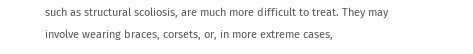such as structural scoliosis, are much more difficult to treat. They may involve wearing braces, corsets, or, in more extreme cases,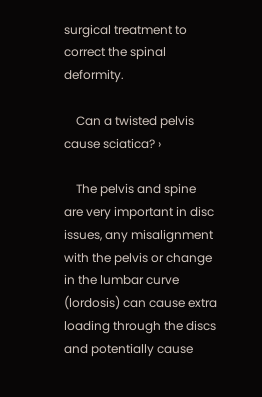surgical treatment to correct the spinal deformity.

    Can a twisted pelvis cause sciatica? ›

    The pelvis and spine are very important in disc issues, any misalignment with the pelvis or change in the lumbar curve (lordosis) can cause extra loading through the discs and potentially cause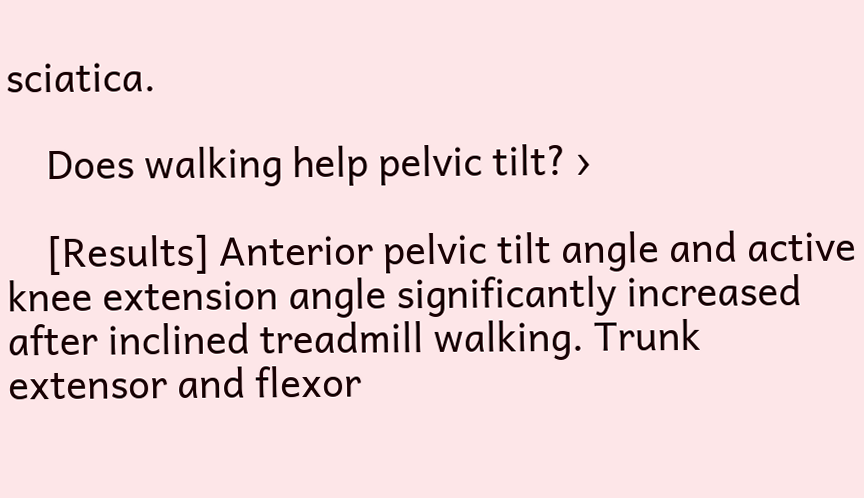sciatica.

    Does walking help pelvic tilt? ›

    [Results] Anterior pelvic tilt angle and active knee extension angle significantly increased after inclined treadmill walking. Trunk extensor and flexor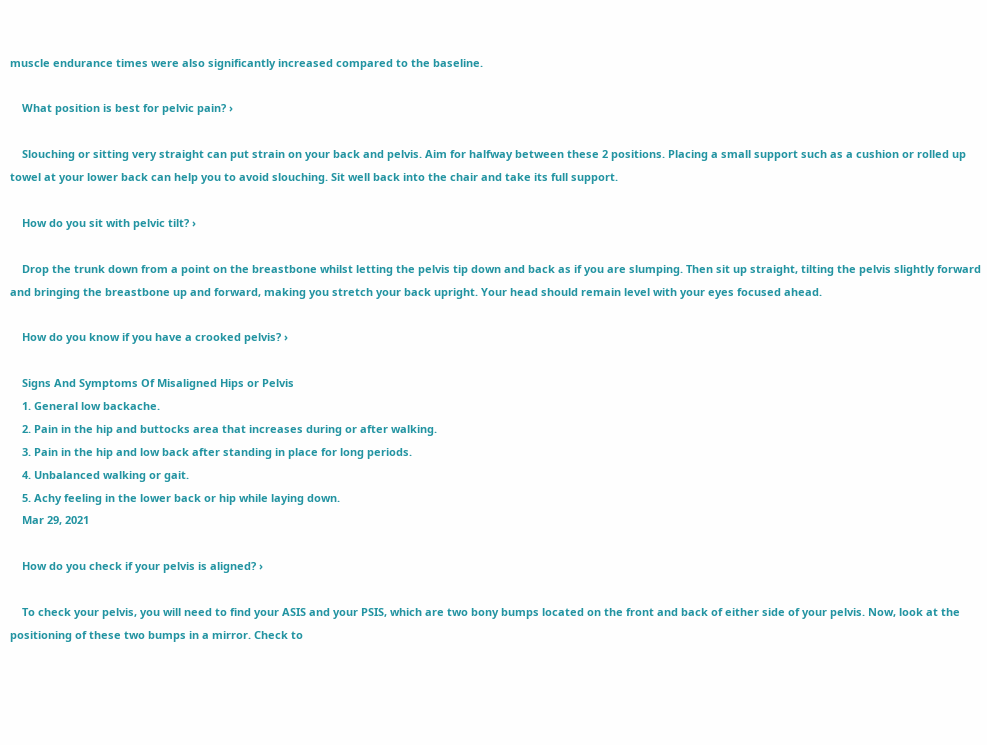muscle endurance times were also significantly increased compared to the baseline.

    What position is best for pelvic pain? ›

    Slouching or sitting very straight can put strain on your back and pelvis. Aim for halfway between these 2 positions. Placing a small support such as a cushion or rolled up towel at your lower back can help you to avoid slouching. Sit well back into the chair and take its full support.

    How do you sit with pelvic tilt? ›

    Drop the trunk down from a point on the breastbone whilst letting the pelvis tip down and back as if you are slumping. Then sit up straight, tilting the pelvis slightly forward and bringing the breastbone up and forward, making you stretch your back upright. Your head should remain level with your eyes focused ahead.

    How do you know if you have a crooked pelvis? ›

    Signs And Symptoms Of Misaligned Hips or Pelvis
    1. General low backache.
    2. Pain in the hip and buttocks area that increases during or after walking.
    3. Pain in the hip and low back after standing in place for long periods.
    4. Unbalanced walking or gait.
    5. Achy feeling in the lower back or hip while laying down.
    Mar 29, 2021

    How do you check if your pelvis is aligned? ›

    To check your pelvis, you will need to find your ASIS and your PSIS, which are two bony bumps located on the front and back of either side of your pelvis. Now, look at the positioning of these two bumps in a mirror. Check to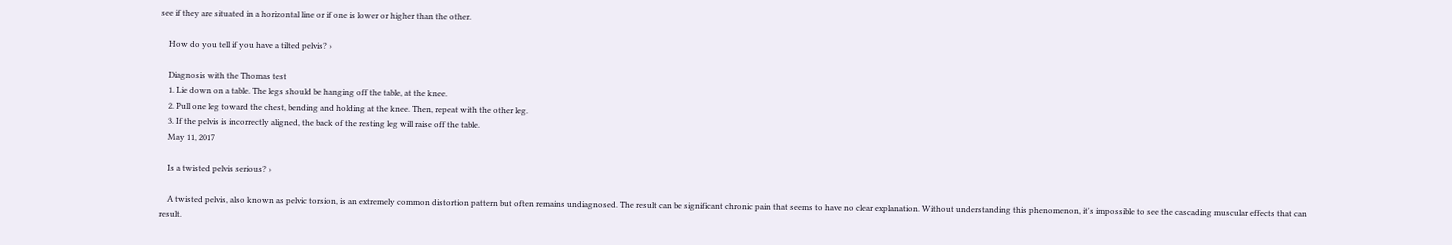see if they are situated in a horizontal line or if one is lower or higher than the other.

    How do you tell if you have a tilted pelvis? ›

    Diagnosis with the Thomas test
    1. Lie down on a table. The legs should be hanging off the table, at the knee.
    2. Pull one leg toward the chest, bending and holding at the knee. Then, repeat with the other leg.
    3. If the pelvis is incorrectly aligned, the back of the resting leg will raise off the table.
    May 11, 2017

    Is a twisted pelvis serious? ›

    A twisted pelvis, also known as pelvic torsion, is an extremely common distortion pattern but often remains undiagnosed. The result can be significant chronic pain that seems to have no clear explanation. Without understanding this phenomenon, it's impossible to see the cascading muscular effects that can result.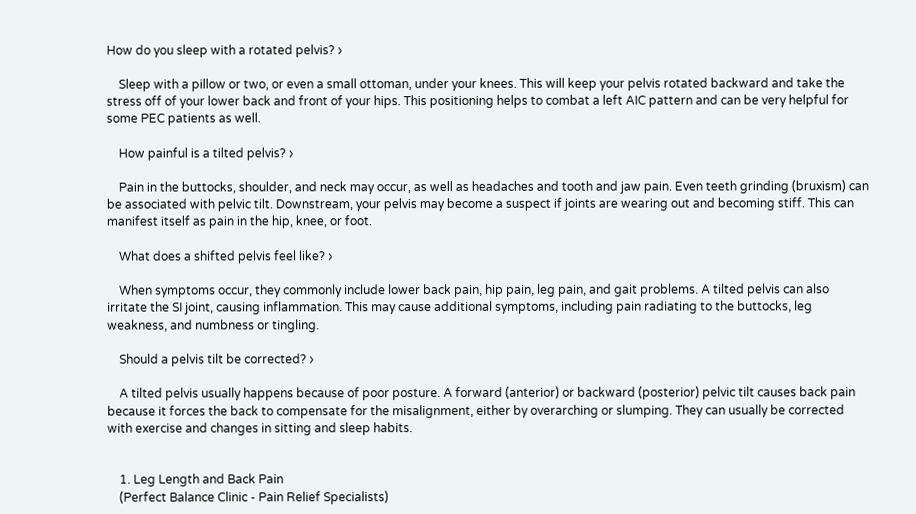How do you sleep with a rotated pelvis? ›

    Sleep with a pillow or two, or even a small ottoman, under your knees. This will keep your pelvis rotated backward and take the stress off of your lower back and front of your hips. This positioning helps to combat a left AIC pattern and can be very helpful for some PEC patients as well.

    How painful is a tilted pelvis? ›

    Pain in the buttocks, shoulder, and neck may occur, as well as headaches and tooth and jaw pain. Even teeth grinding (bruxism) can be associated with pelvic tilt. Downstream, your pelvis may become a suspect if joints are wearing out and becoming stiff. This can manifest itself as pain in the hip, knee, or foot.

    What does a shifted pelvis feel like? ›

    When symptoms occur, they commonly include lower back pain, hip pain, leg pain, and gait problems. A tilted pelvis can also irritate the SI joint, causing inflammation. This may cause additional symptoms, including pain radiating to the buttocks, leg weakness, and numbness or tingling.

    Should a pelvis tilt be corrected? ›

    A tilted pelvis usually happens because of poor posture. A forward (anterior) or backward (posterior) pelvic tilt causes back pain because it forces the back to compensate for the misalignment, either by overarching or slumping. They can usually be corrected with exercise and changes in sitting and sleep habits.


    1. Leg Length and Back Pain
    (Perfect Balance Clinic - Pain Relief Specialists)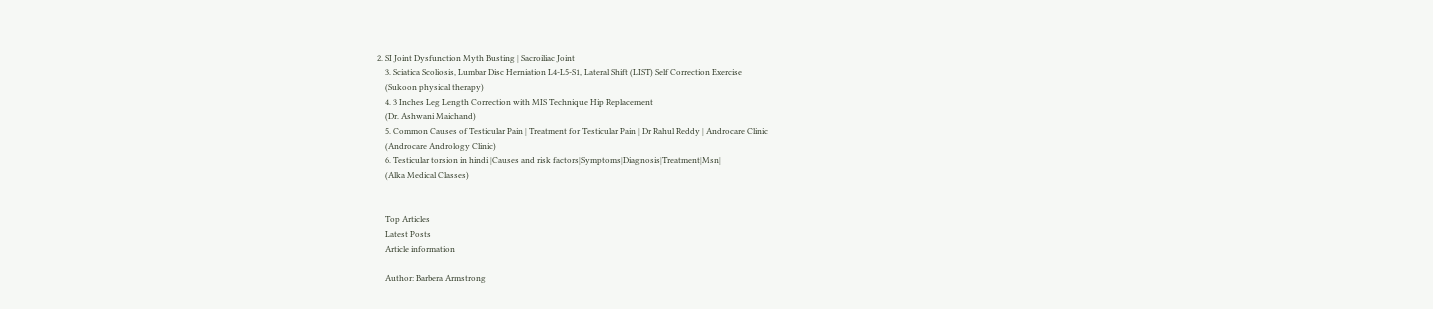2. SI Joint Dysfunction Myth Busting | Sacroiliac Joint
    3. Sciatica Scoliosis, Lumbar Disc Herniation L4-L5-S1, Lateral Shift (LIST) Self Correction Exercise
    (Sukoon physical therapy)
    4. 3 Inches Leg Length Correction with MIS Technique Hip Replacement
    (Dr. Ashwani Maichand)
    5. Common Causes of Testicular Pain | Treatment for Testicular Pain | Dr Rahul Reddy | Androcare Clinic
    (Androcare Andrology Clinic)
    6. Testicular torsion in hindi |Causes and risk factors|Symptoms|Diagnosis|Treatment|Msn|
    (Alka Medical Classes)


    Top Articles
    Latest Posts
    Article information

    Author: Barbera Armstrong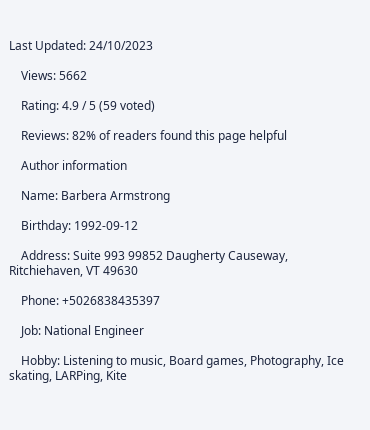Last Updated: 24/10/2023

    Views: 5662

    Rating: 4.9 / 5 (59 voted)

    Reviews: 82% of readers found this page helpful

    Author information

    Name: Barbera Armstrong

    Birthday: 1992-09-12

    Address: Suite 993 99852 Daugherty Causeway, Ritchiehaven, VT 49630

    Phone: +5026838435397

    Job: National Engineer

    Hobby: Listening to music, Board games, Photography, Ice skating, LARPing, Kite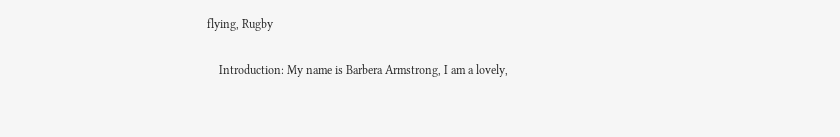flying, Rugby

    Introduction: My name is Barbera Armstrong, I am a lovely,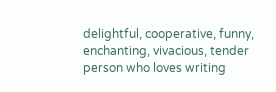delightful, cooperative, funny, enchanting, vivacious, tender person who loves writing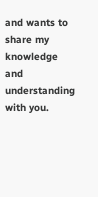and wants to share my knowledge and understanding with you.